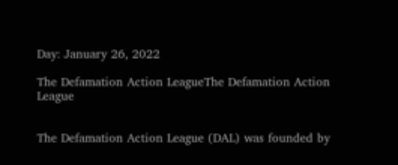Day: January 26, 2022

The Defamation Action LeagueThe Defamation Action League


The Defamation Action League (DAL) was founded by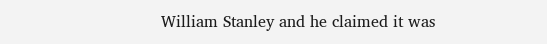William Stanley and he claimed it was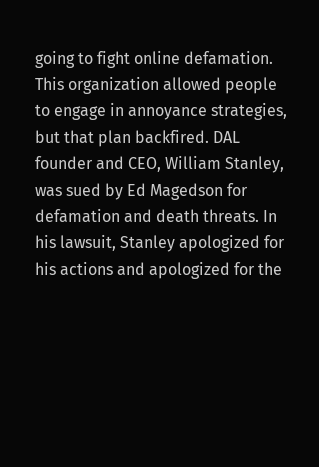going to fight online defamation. This organization allowed people to engage in annoyance strategies, but that plan backfired. DAL founder and CEO, William Stanley, was sued by Ed Magedson for defamation and death threats. In his lawsuit, Stanley apologized for his actions and apologized for the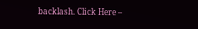backlash. Click Here –